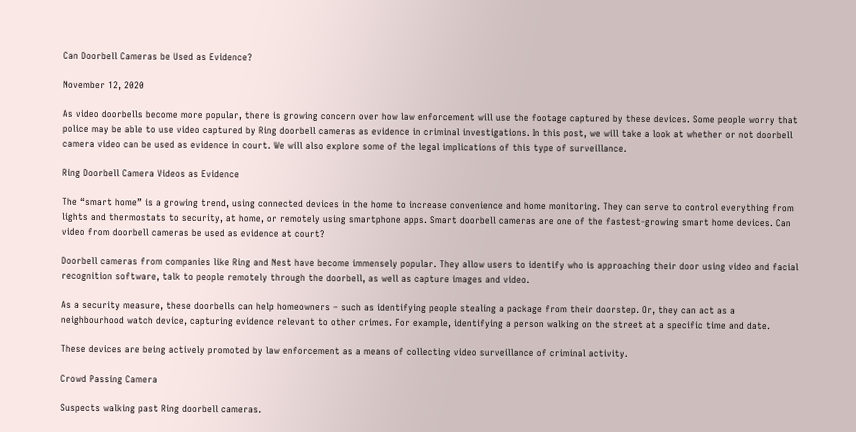Can Doorbell Cameras be Used as Evidence?

November 12, 2020

As video doorbells become more popular, there is growing concern over how law enforcement will use the footage captured by these devices. Some people worry that police may be able to use video captured by Ring doorbell cameras as evidence in criminal investigations. In this post, we will take a look at whether or not doorbell camera video can be used as evidence in court. We will also explore some of the legal implications of this type of surveillance.

Ring Doorbell Camera Videos as Evidence

The “smart home” is a growing trend, using connected devices in the home to increase convenience and home monitoring. They can serve to control everything from lights and thermostats to security, at home, or remotely using smartphone apps. Smart doorbell cameras are one of the fastest-growing smart home devices. Can video from doorbell cameras be used as evidence at court?

Doorbell cameras from companies like Ring and Nest have become immensely popular. They allow users to identify who is approaching their door using video and facial recognition software, talk to people remotely through the doorbell, as well as capture images and video.

As a security measure, these doorbells can help homeowners – such as identifying people stealing a package from their doorstep. Or, they can act as a neighbourhood watch device, capturing evidence relevant to other crimes. For example, identifying a person walking on the street at a specific time and date.

These devices are being actively promoted by law enforcement as a means of collecting video surveillance of criminal activity.

Crowd Passing Camera

Suspects walking past Ring doorbell cameras.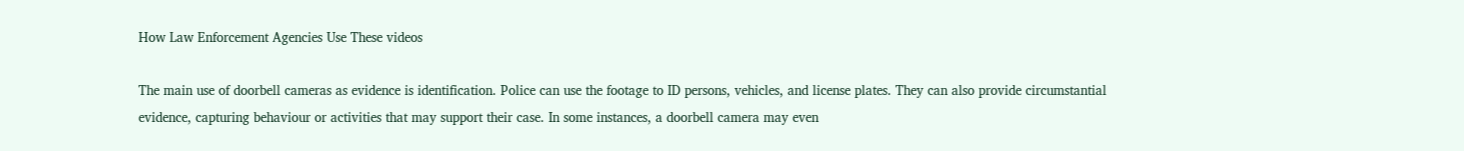How Law Enforcement Agencies Use These videos

The main use of doorbell cameras as evidence is identification. Police can use the footage to ID persons, vehicles, and license plates. They can also provide circumstantial evidence, capturing behaviour or activities that may support their case. In some instances, a doorbell camera may even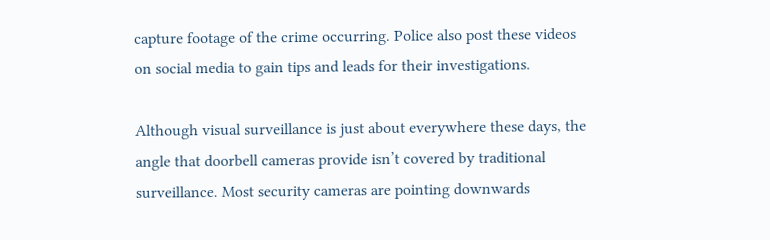capture footage of the crime occurring. Police also post these videos on social media to gain tips and leads for their investigations.

Although visual surveillance is just about everywhere these days, the angle that doorbell cameras provide isn’t covered by traditional surveillance. Most security cameras are pointing downwards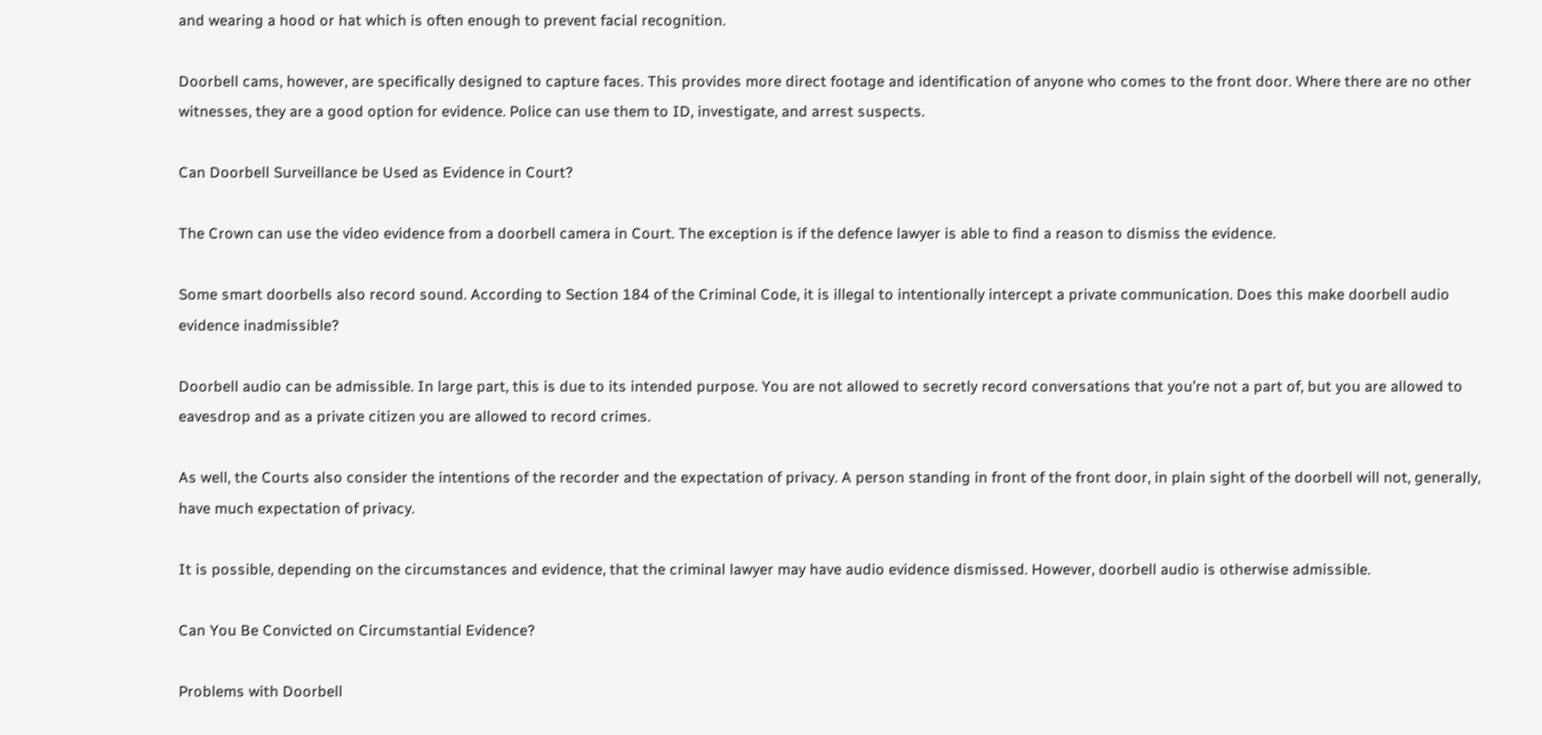and wearing a hood or hat which is often enough to prevent facial recognition.

Doorbell cams, however, are specifically designed to capture faces. This provides more direct footage and identification of anyone who comes to the front door. Where there are no other witnesses, they are a good option for evidence. Police can use them to ID, investigate, and arrest suspects.

Can Doorbell Surveillance be Used as Evidence in Court?

The Crown can use the video evidence from a doorbell camera in Court. The exception is if the defence lawyer is able to find a reason to dismiss the evidence.

Some smart doorbells also record sound. According to Section 184 of the Criminal Code, it is illegal to intentionally intercept a private communication. Does this make doorbell audio evidence inadmissible?

Doorbell audio can be admissible. In large part, this is due to its intended purpose. You are not allowed to secretly record conversations that you’re not a part of, but you are allowed to eavesdrop and as a private citizen you are allowed to record crimes.

As well, the Courts also consider the intentions of the recorder and the expectation of privacy. A person standing in front of the front door, in plain sight of the doorbell will not, generally, have much expectation of privacy.

It is possible, depending on the circumstances and evidence, that the criminal lawyer may have audio evidence dismissed. However, doorbell audio is otherwise admissible.

Can You Be Convicted on Circumstantial Evidence?

Problems with Doorbell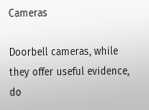Cameras

Doorbell cameras, while they offer useful evidence, do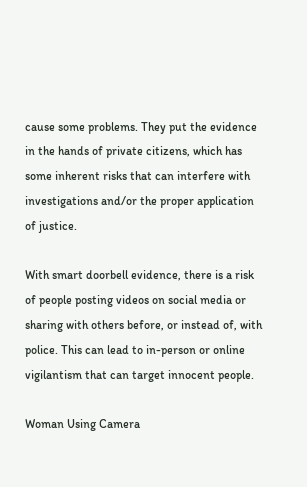cause some problems. They put the evidence in the hands of private citizens, which has some inherent risks that can interfere with investigations and/or the proper application of justice.

With smart doorbell evidence, there is a risk of people posting videos on social media or sharing with others before, or instead of, with police. This can lead to in-person or online vigilantism that can target innocent people.

Woman Using Camera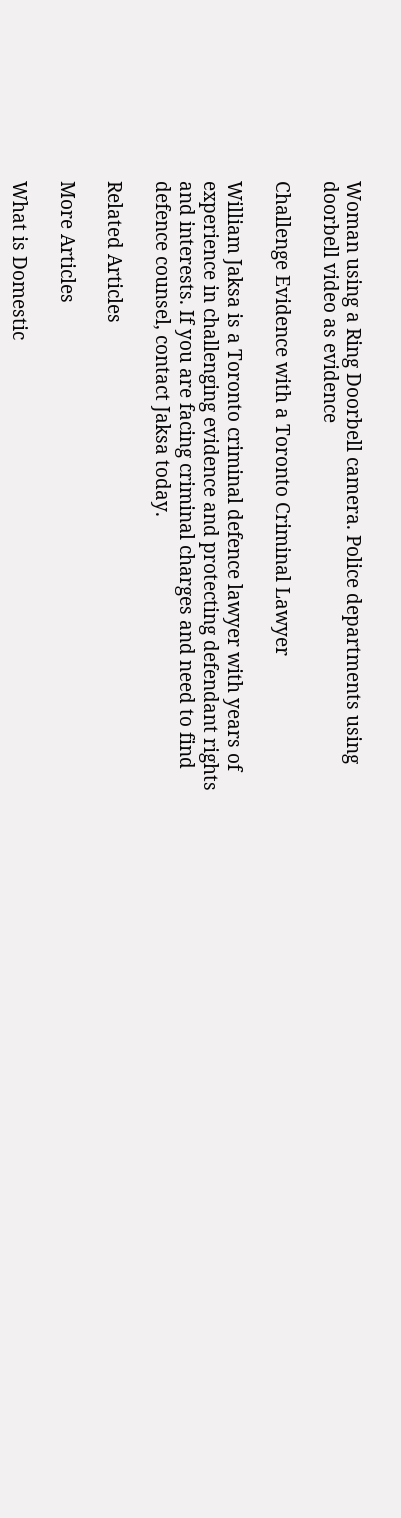Woman using a Ring Doorbell camera. Police departments using doorbell video as evidence

Challenge Evidence with a Toronto Criminal Lawyer

William Jaksa is a Toronto criminal defence lawyer with years of experience in challenging evidence and protecting defendant rights and interests. If you are facing criminal charges and need to find defence counsel, contact Jaksa today.

Related Articles

More Articles

What is Domestic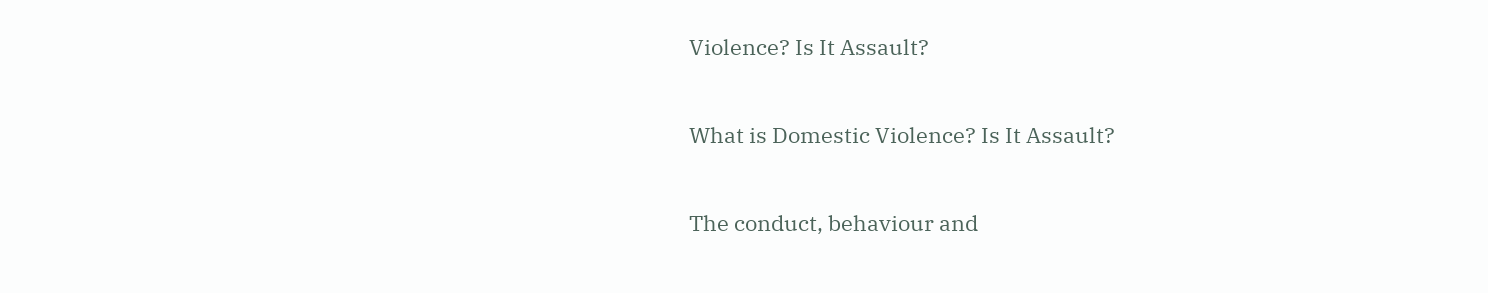Violence? Is It Assault?

What is Domestic Violence? Is It Assault?

The conduct, behaviour and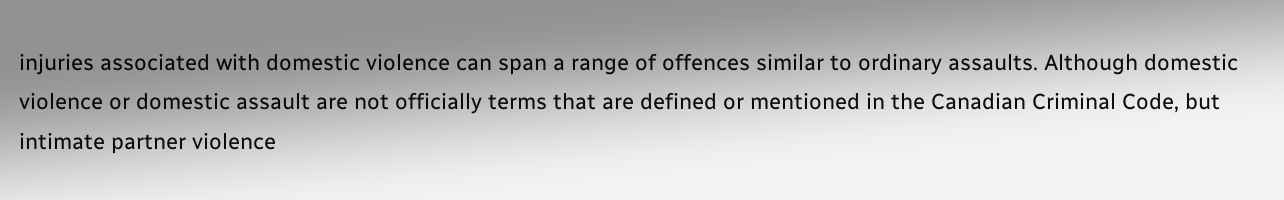injuries associated with domestic violence can span a range of offences similar to ordinary assaults. Although domestic violence or domestic assault are not officially terms that are defined or mentioned in the Canadian Criminal Code, but intimate partner violence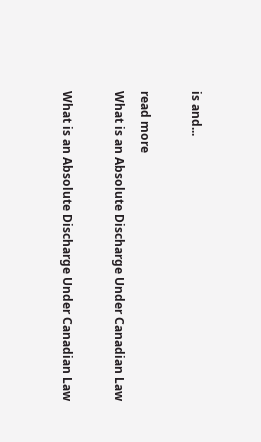is and...

read more
What is an Absolute Discharge Under Canadian Law

What is an Absolute Discharge Under Canadian Law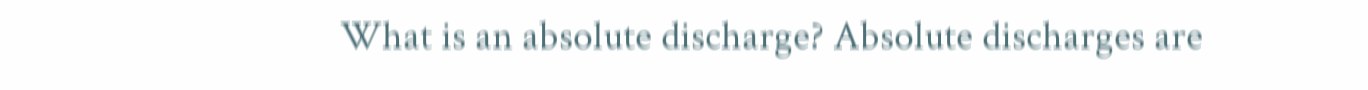What is an absolute discharge? Absolute discharges are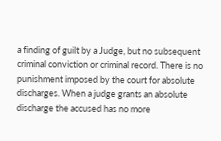a finding of guilt by a Judge, but no subsequent criminal conviction or criminal record. There is no punishment imposed by the court for absolute discharges. When a judge grants an absolute discharge the accused has no more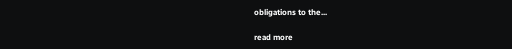obligations to the...

read more